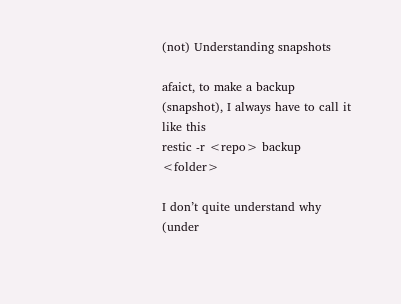(not) Understanding snapshots

afaict, to make a backup (snapshot), I always have to call it like this
restic -r <repo> backup <folder>

I don’t quite understand why (under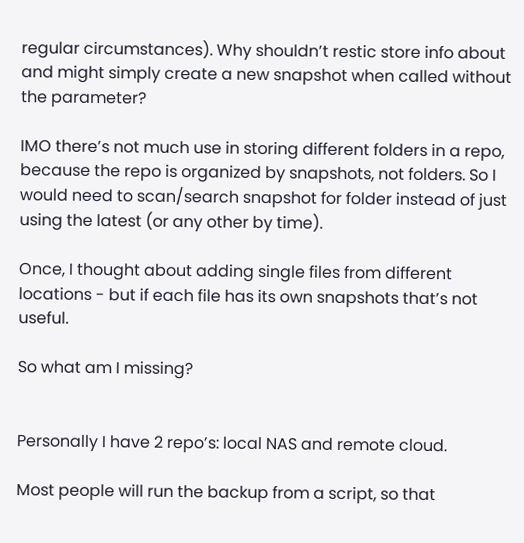regular circumstances). Why shouldn’t restic store info about and might simply create a new snapshot when called without the parameter?

IMO there’s not much use in storing different folders in a repo, because the repo is organized by snapshots, not folders. So I would need to scan/search snapshot for folder instead of just using the latest (or any other by time).

Once, I thought about adding single files from different locations - but if each file has its own snapshots that’s not useful.

So what am I missing?


Personally I have 2 repo’s: local NAS and remote cloud.

Most people will run the backup from a script, so that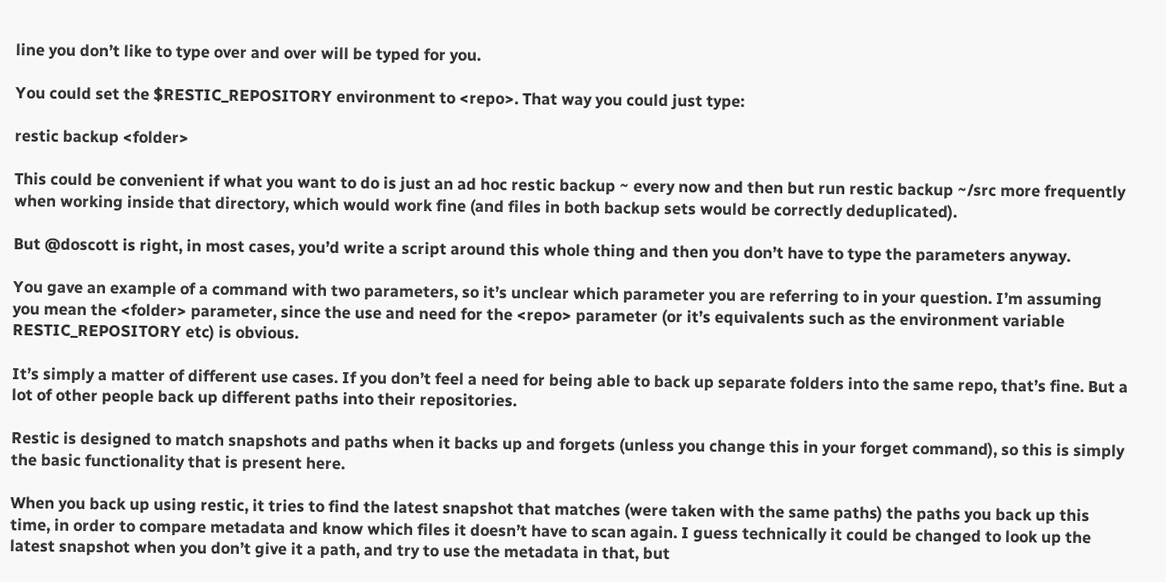line you don’t like to type over and over will be typed for you.

You could set the $RESTIC_REPOSITORY environment to <repo>. That way you could just type:

restic backup <folder>

This could be convenient if what you want to do is just an ad hoc restic backup ~ every now and then but run restic backup ~/src more frequently when working inside that directory, which would work fine (and files in both backup sets would be correctly deduplicated).

But @doscott is right, in most cases, you’d write a script around this whole thing and then you don’t have to type the parameters anyway.

You gave an example of a command with two parameters, so it’s unclear which parameter you are referring to in your question. I’m assuming you mean the <folder> parameter, since the use and need for the <repo> parameter (or it’s equivalents such as the environment variable RESTIC_REPOSITORY etc) is obvious.

It’s simply a matter of different use cases. If you don’t feel a need for being able to back up separate folders into the same repo, that’s fine. But a lot of other people back up different paths into their repositories.

Restic is designed to match snapshots and paths when it backs up and forgets (unless you change this in your forget command), so this is simply the basic functionality that is present here.

When you back up using restic, it tries to find the latest snapshot that matches (were taken with the same paths) the paths you back up this time, in order to compare metadata and know which files it doesn’t have to scan again. I guess technically it could be changed to look up the latest snapshot when you don’t give it a path, and try to use the metadata in that, but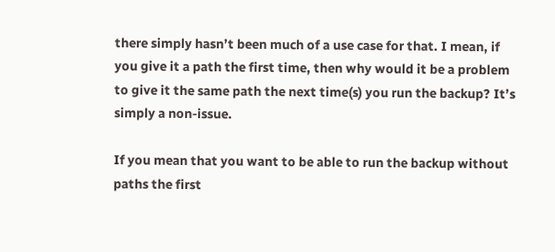there simply hasn’t been much of a use case for that. I mean, if you give it a path the first time, then why would it be a problem to give it the same path the next time(s) you run the backup? It’s simply a non-issue.

If you mean that you want to be able to run the backup without paths the first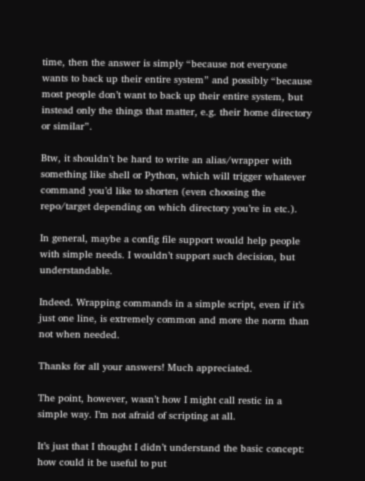time, then the answer is simply “because not everyone wants to back up their entire system” and possibly “because most people don’t want to back up their entire system, but instead only the things that matter, e.g. their home directory or similar”.

Btw, it shouldn’t be hard to write an alias/wrapper with something like shell or Python, which will trigger whatever command you’d like to shorten (even choosing the repo/target depending on which directory you’re in etc.).

In general, maybe a config file support would help people with simple needs. I wouldn’t support such decision, but understandable.

Indeed. Wrapping commands in a simple script, even if it’s just one line, is extremely common and more the norm than not when needed.

Thanks for all your answers! Much appreciated.

The point, however, wasn’t how I might call restic in a simple way. I’m not afraid of scripting at all.

It’s just that I thought I didn’t understand the basic concept: how could it be useful to put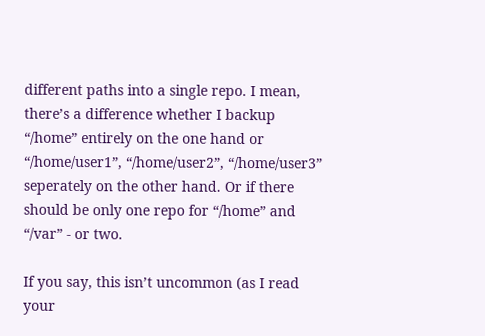different paths into a single repo. I mean, there’s a difference whether I backup “/home” entirely on the one hand or “/home/user1”, “/home/user2”, “/home/user3” seperately on the other hand. Or if there should be only one repo for “/home” and “/var” - or two.

If you say, this isn’t uncommon (as I read your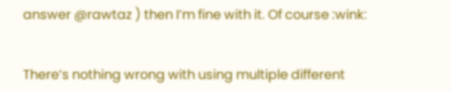answer @rawtaz ) then I’m fine with it. Of course :wink:


There’s nothing wrong with using multiple different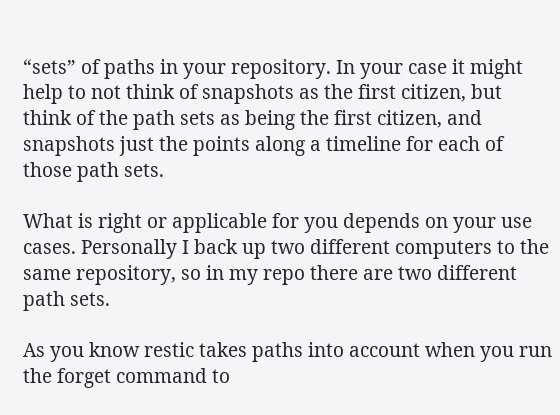“sets” of paths in your repository. In your case it might help to not think of snapshots as the first citizen, but think of the path sets as being the first citizen, and snapshots just the points along a timeline for each of those path sets.

What is right or applicable for you depends on your use cases. Personally I back up two different computers to the same repository, so in my repo there are two different path sets.

As you know restic takes paths into account when you run the forget command to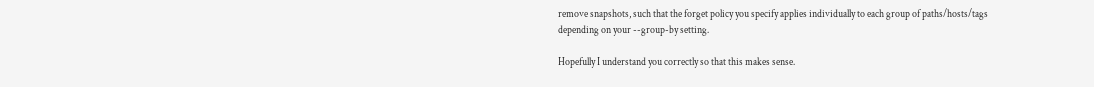remove snapshots, such that the forget policy you specify applies individually to each group of paths/hosts/tags depending on your --group-by setting.

Hopefully I understand you correctly so that this makes sense.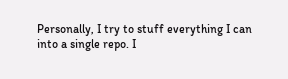Personally, I try to stuff everything I can into a single repo. I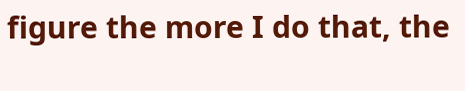figure the more I do that, the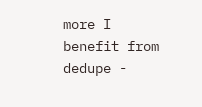more I benefit from dedupe -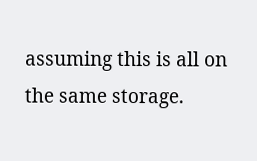assuming this is all on the same storage.